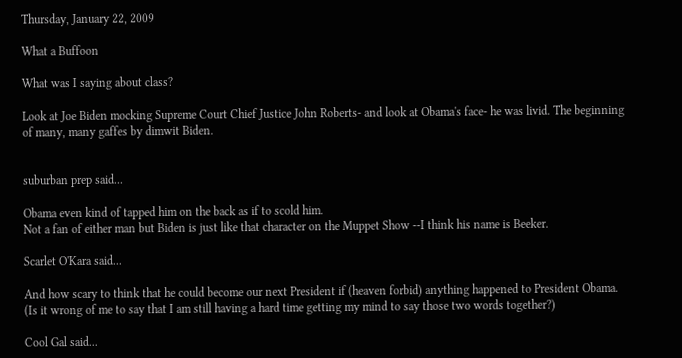Thursday, January 22, 2009

What a Buffoon

What was I saying about class?

Look at Joe Biden mocking Supreme Court Chief Justice John Roberts- and look at Obama's face- he was livid. The beginning of many, many gaffes by dimwit Biden.


suburban prep said...

Obama even kind of tapped him on the back as if to scold him.
Not a fan of either man but Biden is just like that character on the Muppet Show --I think his name is Beeker.

Scarlet O'Kara said...

And how scary to think that he could become our next President if (heaven forbid) anything happened to President Obama. (Is it wrong of me to say that I am still having a hard time getting my mind to say those two words together?)

Cool Gal said...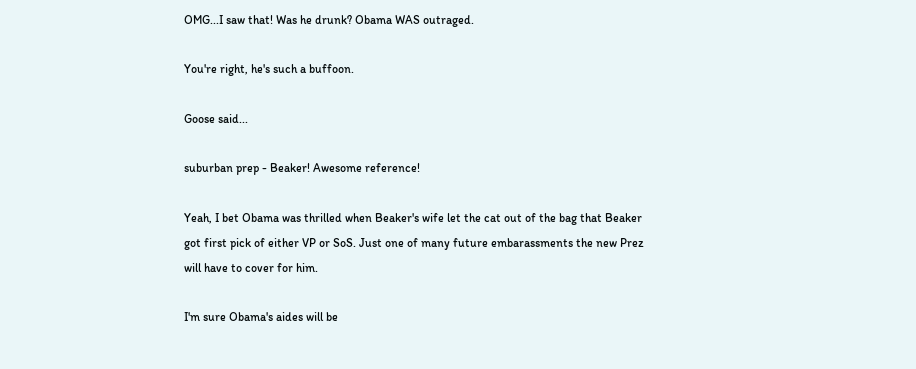OMG...I saw that! Was he drunk? Obama WAS outraged.

You're right, he's such a buffoon.

Goose said...

suburban prep - Beaker! Awesome reference!

Yeah, I bet Obama was thrilled when Beaker's wife let the cat out of the bag that Beaker got first pick of either VP or SoS. Just one of many future embarassments the new Prez will have to cover for him.

I'm sure Obama's aides will be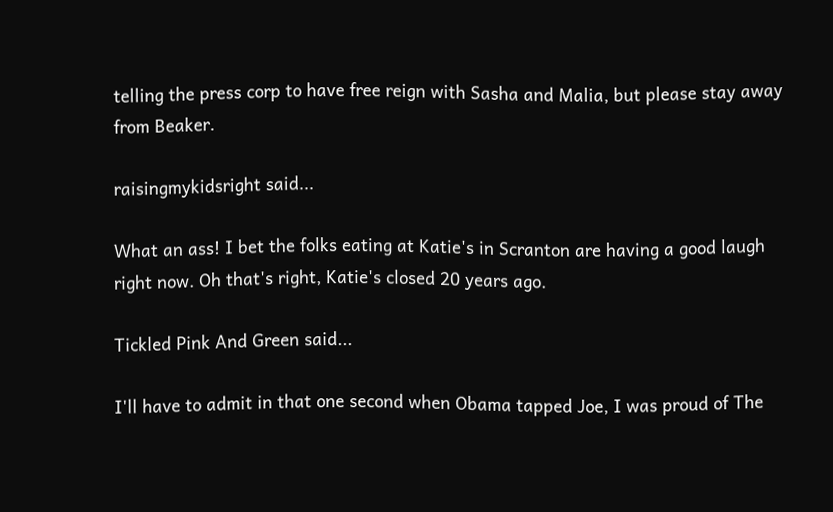telling the press corp to have free reign with Sasha and Malia, but please stay away from Beaker.

raisingmykidsright said...

What an ass! I bet the folks eating at Katie's in Scranton are having a good laugh right now. Oh that's right, Katie's closed 20 years ago.

Tickled Pink And Green said...

I'll have to admit in that one second when Obama tapped Joe, I was proud of The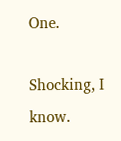One.

Shocking, I know.